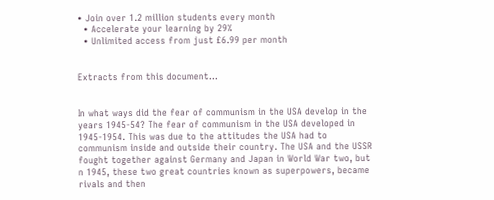• Join over 1.2 million students every month
  • Accelerate your learning by 29%
  • Unlimited access from just £6.99 per month


Extracts from this document...


In what ways did the fear of communism in the USA develop in the years 1945-54? The fear of communism in the USA developed in 1945-1954. This was due to the attitudes the USA had to communism inside and outside their country. The USA and the USSR fought together against Germany and Japan in World War two, but n 1945, these two great countries known as superpowers, became rivals and then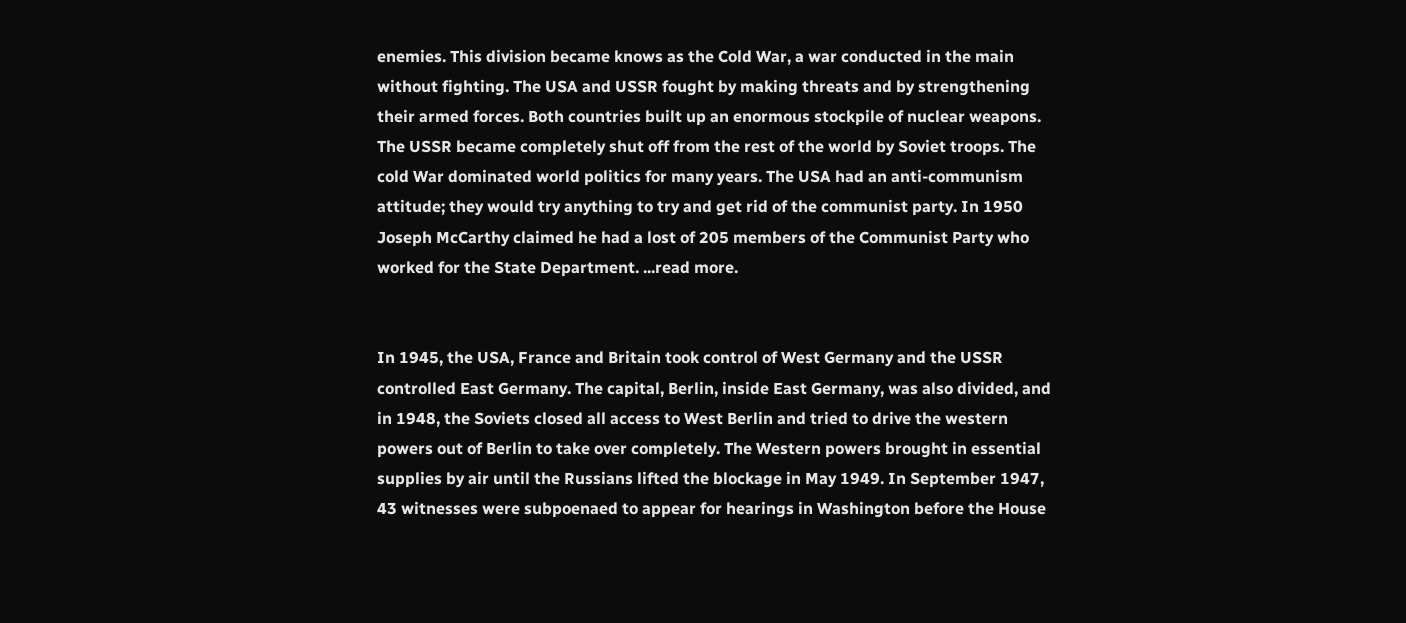enemies. This division became knows as the Cold War, a war conducted in the main without fighting. The USA and USSR fought by making threats and by strengthening their armed forces. Both countries built up an enormous stockpile of nuclear weapons. The USSR became completely shut off from the rest of the world by Soviet troops. The cold War dominated world politics for many years. The USA had an anti-communism attitude; they would try anything to try and get rid of the communist party. In 1950 Joseph McCarthy claimed he had a lost of 205 members of the Communist Party who worked for the State Department. ...read more.


In 1945, the USA, France and Britain took control of West Germany and the USSR controlled East Germany. The capital, Berlin, inside East Germany, was also divided, and in 1948, the Soviets closed all access to West Berlin and tried to drive the western powers out of Berlin to take over completely. The Western powers brought in essential supplies by air until the Russians lifted the blockage in May 1949. In September 1947, 43 witnesses were subpoenaed to appear for hearings in Washington before the House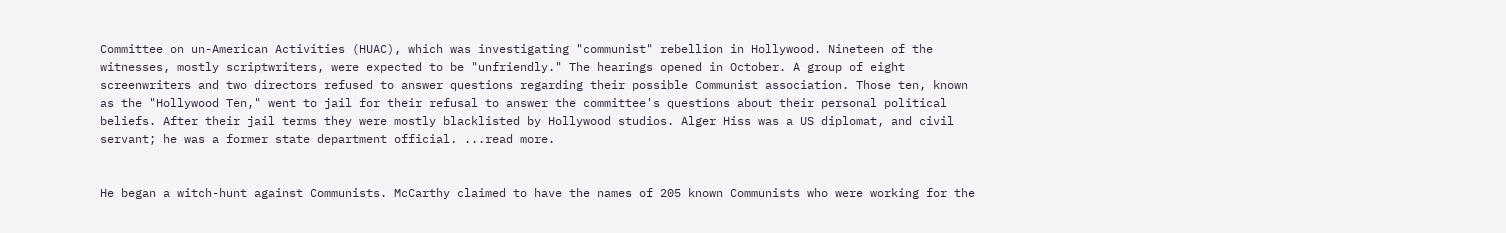Committee on un-American Activities (HUAC), which was investigating "communist" rebellion in Hollywood. Nineteen of the witnesses, mostly scriptwriters, were expected to be "unfriendly." The hearings opened in October. A group of eight screenwriters and two directors refused to answer questions regarding their possible Communist association. Those ten, known as the "Hollywood Ten," went to jail for their refusal to answer the committee's questions about their personal political beliefs. After their jail terms they were mostly blacklisted by Hollywood studios. Alger Hiss was a US diplomat, and civil servant; he was a former state department official. ...read more.


He began a witch-hunt against Communists. McCarthy claimed to have the names of 205 known Communists who were working for the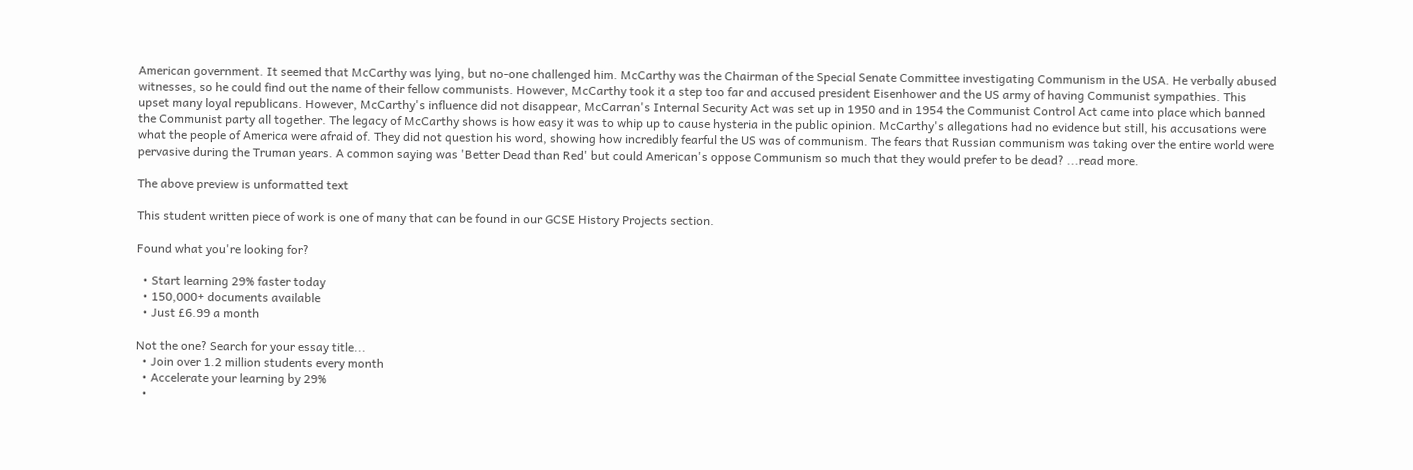American government. It seemed that McCarthy was lying, but no-one challenged him. McCarthy was the Chairman of the Special Senate Committee investigating Communism in the USA. He verbally abused witnesses, so he could find out the name of their fellow communists. However, McCarthy took it a step too far and accused president Eisenhower and the US army of having Communist sympathies. This upset many loyal republicans. However, McCarthy's influence did not disappear, McCarran's Internal Security Act was set up in 1950 and in 1954 the Communist Control Act came into place which banned the Communist party all together. The legacy of McCarthy shows is how easy it was to whip up to cause hysteria in the public opinion. McCarthy's allegations had no evidence but still, his accusations were what the people of America were afraid of. They did not question his word, showing how incredibly fearful the US was of communism. The fears that Russian communism was taking over the entire world were pervasive during the Truman years. A common saying was 'Better Dead than Red' but could American's oppose Communism so much that they would prefer to be dead? ...read more.

The above preview is unformatted text

This student written piece of work is one of many that can be found in our GCSE History Projects section.

Found what you're looking for?

  • Start learning 29% faster today
  • 150,000+ documents available
  • Just £6.99 a month

Not the one? Search for your essay title...
  • Join over 1.2 million students every month
  • Accelerate your learning by 29%
  •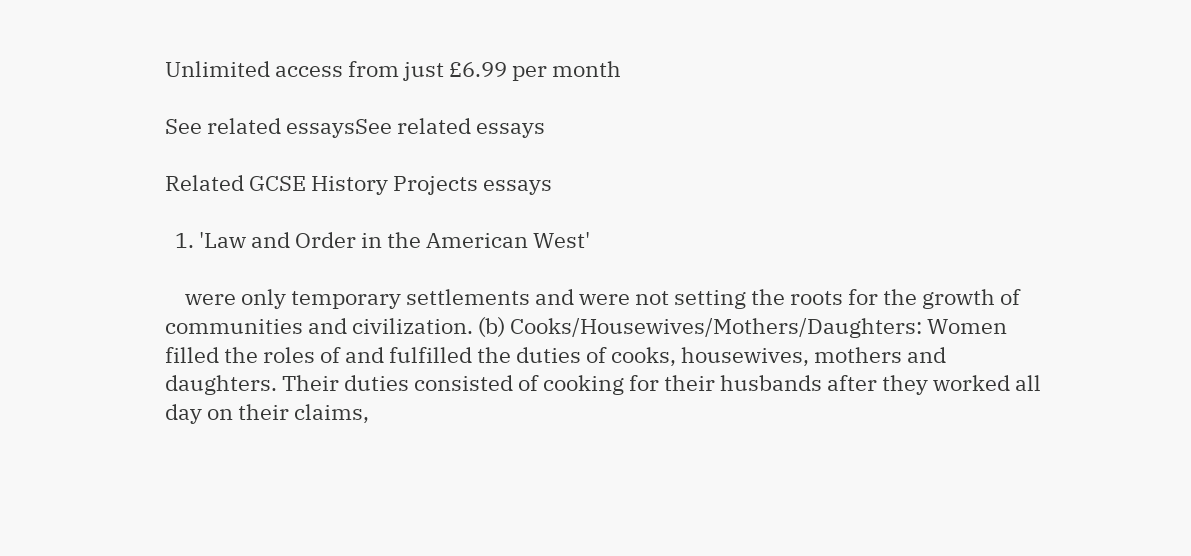Unlimited access from just £6.99 per month

See related essaysSee related essays

Related GCSE History Projects essays

  1. 'Law and Order in the American West'

    were only temporary settlements and were not setting the roots for the growth of communities and civilization. (b) Cooks/Housewives/Mothers/Daughters: Women filled the roles of and fulfilled the duties of cooks, housewives, mothers and daughters. Their duties consisted of cooking for their husbands after they worked all day on their claims,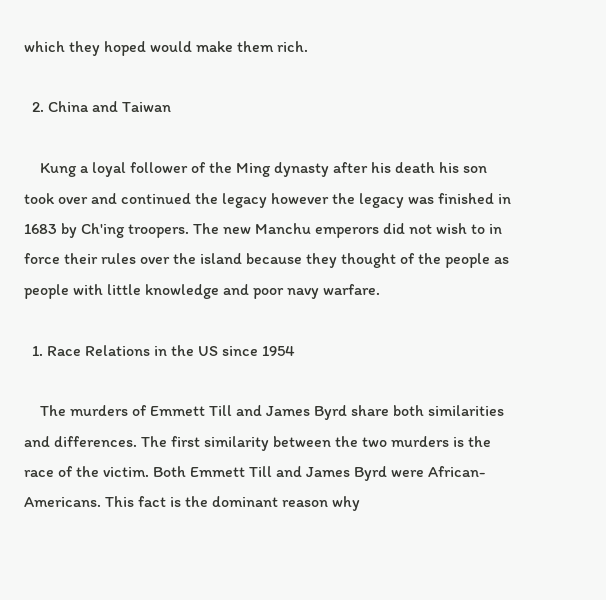which they hoped would make them rich.

  2. China and Taiwan

    Kung a loyal follower of the Ming dynasty after his death his son took over and continued the legacy however the legacy was finished in 1683 by Ch'ing troopers. The new Manchu emperors did not wish to in force their rules over the island because they thought of the people as people with little knowledge and poor navy warfare.

  1. Race Relations in the US since 1954

    The murders of Emmett Till and James Byrd share both similarities and differences. The first similarity between the two murders is the race of the victim. Both Emmett Till and James Byrd were African-Americans. This fact is the dominant reason why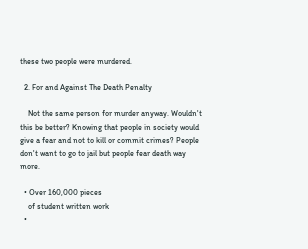these two people were murdered.

  2. For and Against The Death Penalty

    Not the same person for murder anyway. Wouldn't this be better? Knowing that people in society would give a fear and not to kill or commit crimes? People don't want to go to jail but people fear death way more.

  • Over 160,000 pieces
    of student written work
  •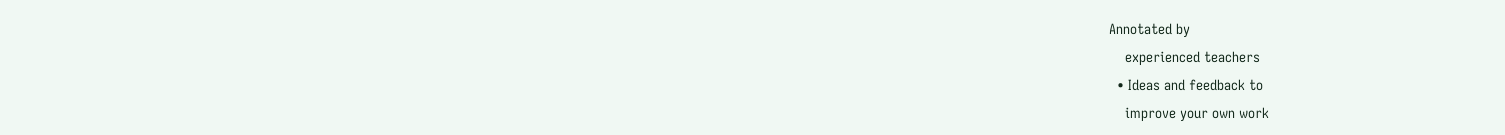Annotated by
    experienced teachers
  • Ideas and feedback to
    improve your own work